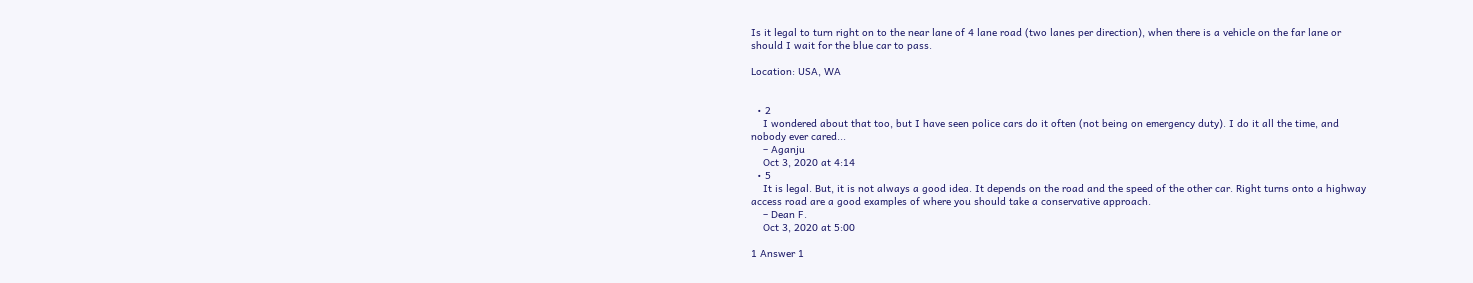Is it legal to turn right on to the near lane of 4 lane road (two lanes per direction), when there is a vehicle on the far lane or should I wait for the blue car to pass.

Location: USA, WA


  • 2
    I wondered about that too, but I have seen police cars do it often (not being on emergency duty). I do it all the time, and nobody ever cared...
    – Aganju
    Oct 3, 2020 at 4:14
  • 5
    It is legal. But, it is not always a good idea. It depends on the road and the speed of the other car. Right turns onto a highway access road are a good examples of where you should take a conservative approach.
    – Dean F.
    Oct 3, 2020 at 5:00

1 Answer 1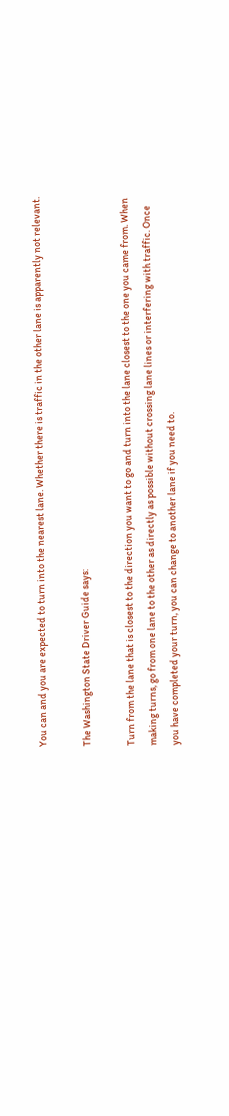You can and you are expected to turn into the nearest lane. Whether there is traffic in the other lane is apparently not relevant.

The Washington State Driver Guide says:

Turn from the lane that is closest to the direction you want to go and turn into the lane closest to the one you came from. When making turns, go from one lane to the other as directly as possible without crossing lane lines or interfering with traffic. Once you have completed your turn, you can change to another lane if you need to.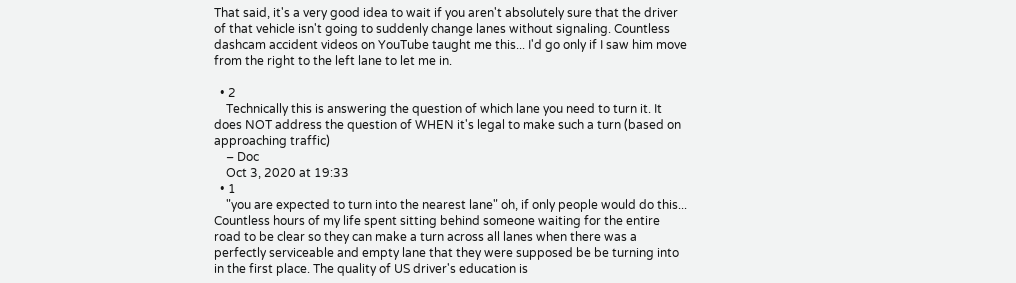That said, it's a very good idea to wait if you aren't absolutely sure that the driver of that vehicle isn't going to suddenly change lanes without signaling. Countless dashcam accident videos on YouTube taught me this... I'd go only if I saw him move from the right to the left lane to let me in.

  • 2
    Technically this is answering the question of which lane you need to turn it. It does NOT address the question of WHEN it's legal to make such a turn (based on approaching traffic)
    – Doc
    Oct 3, 2020 at 19:33
  • 1
    "you are expected to turn into the nearest lane" oh, if only people would do this... Countless hours of my life spent sitting behind someone waiting for the entire road to be clear so they can make a turn across all lanes when there was a perfectly serviceable and empty lane that they were supposed be be turning into in the first place. The quality of US driver's education is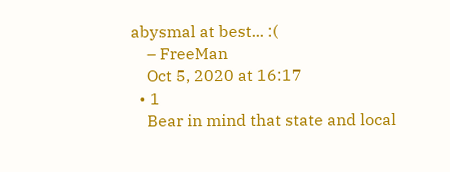abysmal at best... :(
    – FreeMan
    Oct 5, 2020 at 16:17
  • 1
    Bear in mind that state and local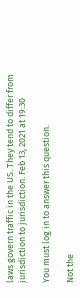laws govern traffic in the US. They tend to differ from jurisdiction to jurisdiction. Feb 13, 2021 at 19:30

You must log in to answer this question.

Not the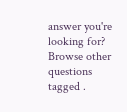answer you're looking for? Browse other questions tagged .